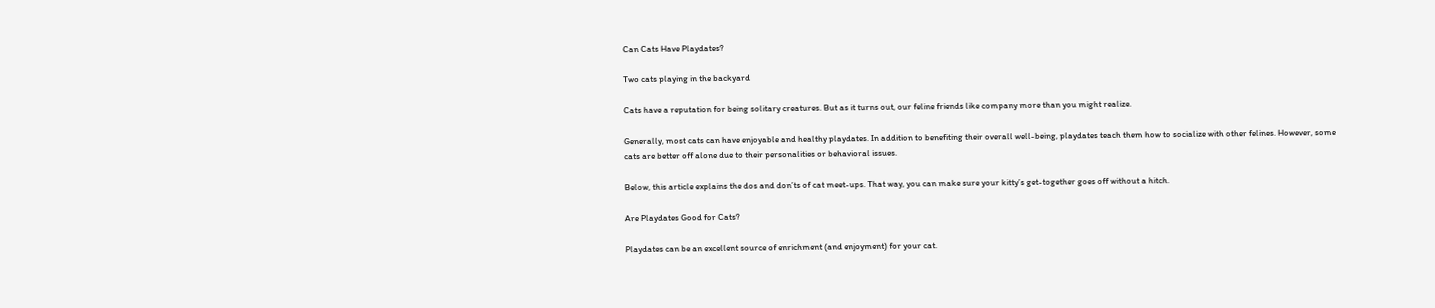Can Cats Have Playdates?

Two cats playing in the backyard

Cats have a reputation for being solitary creatures. But as it turns out, our feline friends like company more than you might realize.

Generally, most cats can have enjoyable and healthy playdates. In addition to benefiting their overall well-being, playdates teach them how to socialize with other felines. However, some cats are better off alone due to their personalities or behavioral issues.

Below, this article explains the dos and don’ts of cat meet-ups. That way, you can make sure your kitty’s get-together goes off without a hitch.

Are Playdates Good for Cats?

Playdates can be an excellent source of enrichment (and enjoyment) for your cat.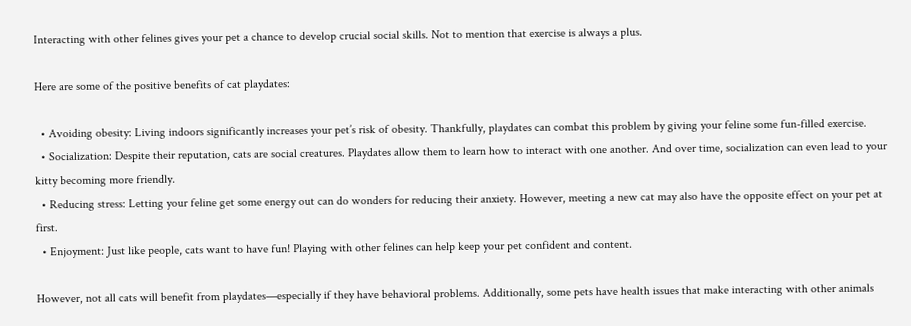Interacting with other felines gives your pet a chance to develop crucial social skills. Not to mention that exercise is always a plus.

Here are some of the positive benefits of cat playdates:

  • Avoiding obesity: Living indoors significantly increases your pet’s risk of obesity. Thankfully, playdates can combat this problem by giving your feline some fun-filled exercise.
  • Socialization: Despite their reputation, cats are social creatures. Playdates allow them to learn how to interact with one another. And over time, socialization can even lead to your kitty becoming more friendly.
  • Reducing stress: Letting your feline get some energy out can do wonders for reducing their anxiety. However, meeting a new cat may also have the opposite effect on your pet at first.
  • Enjoyment: Just like people, cats want to have fun! Playing with other felines can help keep your pet confident and content.

However, not all cats will benefit from playdates—especially if they have behavioral problems. Additionally, some pets have health issues that make interacting with other animals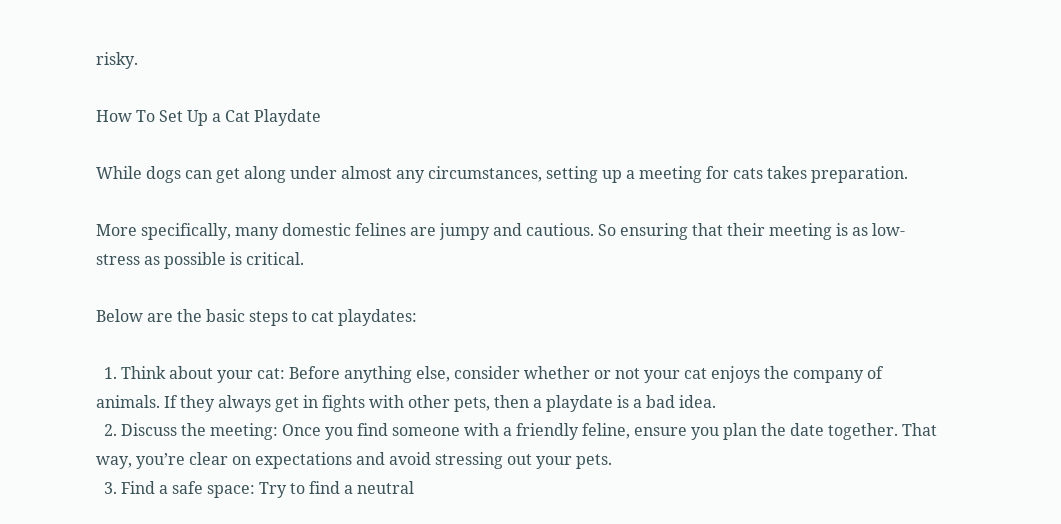risky.

How To Set Up a Cat Playdate

While dogs can get along under almost any circumstances, setting up a meeting for cats takes preparation.

More specifically, many domestic felines are jumpy and cautious. So ensuring that their meeting is as low-stress as possible is critical.

Below are the basic steps to cat playdates:

  1. Think about your cat: Before anything else, consider whether or not your cat enjoys the company of animals. If they always get in fights with other pets, then a playdate is a bad idea.
  2. Discuss the meeting: Once you find someone with a friendly feline, ensure you plan the date together. That way, you’re clear on expectations and avoid stressing out your pets.
  3. Find a safe space: Try to find a neutral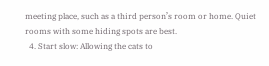meeting place, such as a third person’s room or home. Quiet rooms with some hiding spots are best.
  4. Start slow: Allowing the cats to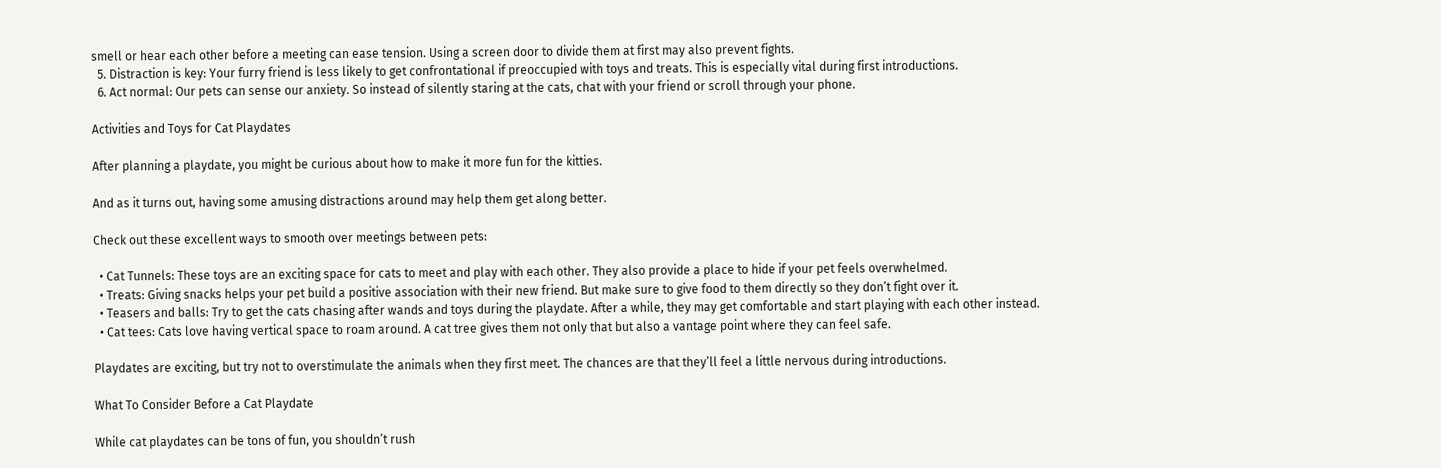smell or hear each other before a meeting can ease tension. Using a screen door to divide them at first may also prevent fights.
  5. Distraction is key: Your furry friend is less likely to get confrontational if preoccupied with toys and treats. This is especially vital during first introductions.
  6. Act normal: Our pets can sense our anxiety. So instead of silently staring at the cats, chat with your friend or scroll through your phone.

Activities and Toys for Cat Playdates

After planning a playdate, you might be curious about how to make it more fun for the kitties.

And as it turns out, having some amusing distractions around may help them get along better.

Check out these excellent ways to smooth over meetings between pets:

  • Cat Tunnels: These toys are an exciting space for cats to meet and play with each other. They also provide a place to hide if your pet feels overwhelmed.
  • Treats: Giving snacks helps your pet build a positive association with their new friend. But make sure to give food to them directly so they don’t fight over it.
  • Teasers and balls: Try to get the cats chasing after wands and toys during the playdate. After a while, they may get comfortable and start playing with each other instead.
  • Cat tees: Cats love having vertical space to roam around. A cat tree gives them not only that but also a vantage point where they can feel safe.

Playdates are exciting, but try not to overstimulate the animals when they first meet. The chances are that they’ll feel a little nervous during introductions.

What To Consider Before a Cat Playdate

While cat playdates can be tons of fun, you shouldn’t rush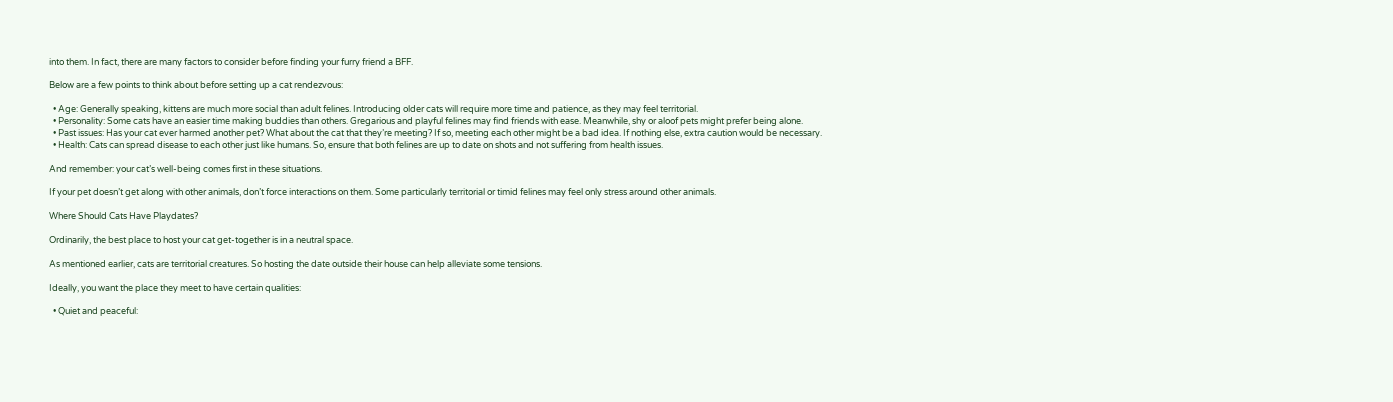into them. In fact, there are many factors to consider before finding your furry friend a BFF.

Below are a few points to think about before setting up a cat rendezvous:

  • Age: Generally speaking, kittens are much more social than adult felines. Introducing older cats will require more time and patience, as they may feel territorial.
  • Personality: Some cats have an easier time making buddies than others. Gregarious and playful felines may find friends with ease. Meanwhile, shy or aloof pets might prefer being alone.
  • Past issues: Has your cat ever harmed another pet? What about the cat that they’re meeting? If so, meeting each other might be a bad idea. If nothing else, extra caution would be necessary.
  • Health: Cats can spread disease to each other just like humans. So, ensure that both felines are up to date on shots and not suffering from health issues.

And remember: your cat’s well-being comes first in these situations.

If your pet doesn’t get along with other animals, don’t force interactions on them. Some particularly territorial or timid felines may feel only stress around other animals.

Where Should Cats Have Playdates?

Ordinarily, the best place to host your cat get-together is in a neutral space.

As mentioned earlier, cats are territorial creatures. So hosting the date outside their house can help alleviate some tensions.

Ideally, you want the place they meet to have certain qualities:

  • Quiet and peaceful: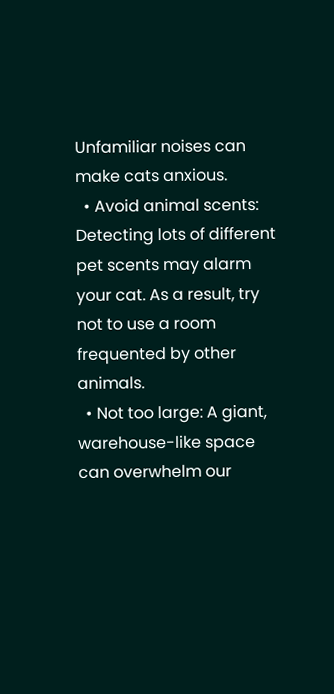Unfamiliar noises can make cats anxious.
  • Avoid animal scents: Detecting lots of different pet scents may alarm your cat. As a result, try not to use a room frequented by other animals.
  • Not too large: A giant, warehouse-like space can overwhelm our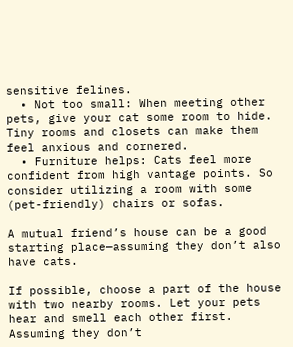sensitive felines.
  • Not too small: When meeting other pets, give your cat some room to hide. Tiny rooms and closets can make them feel anxious and cornered.
  • Furniture helps: Cats feel more confident from high vantage points. So consider utilizing a room with some (pet-friendly) chairs or sofas.

A mutual friend’s house can be a good starting place—assuming they don’t also have cats.

If possible, choose a part of the house with two nearby rooms. Let your pets hear and smell each other first. Assuming they don’t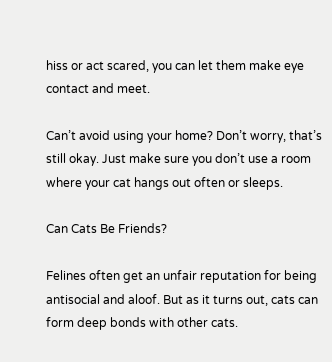hiss or act scared, you can let them make eye contact and meet.

Can’t avoid using your home? Don’t worry, that’s still okay. Just make sure you don’t use a room where your cat hangs out often or sleeps.

Can Cats Be Friends?

Felines often get an unfair reputation for being antisocial and aloof. But as it turns out, cats can form deep bonds with other cats.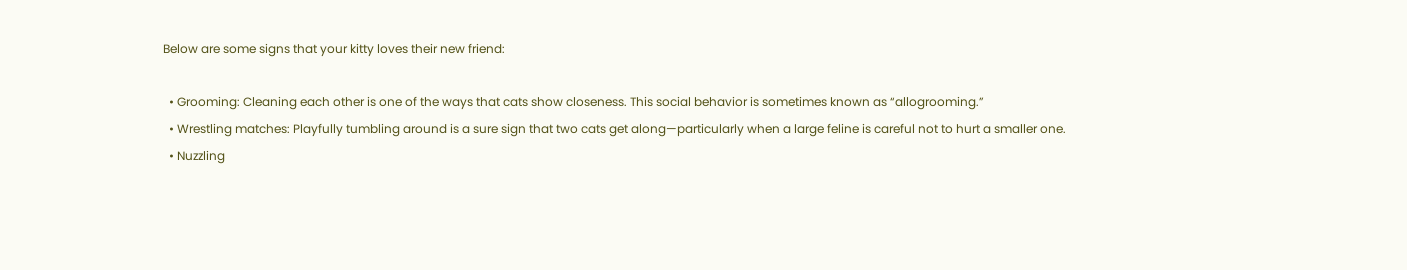Below are some signs that your kitty loves their new friend:

  • Grooming: Cleaning each other is one of the ways that cats show closeness. This social behavior is sometimes known as “allogrooming.”
  • Wrestling matches: Playfully tumbling around is a sure sign that two cats get along—particularly when a large feline is careful not to hurt a smaller one.
  • Nuzzling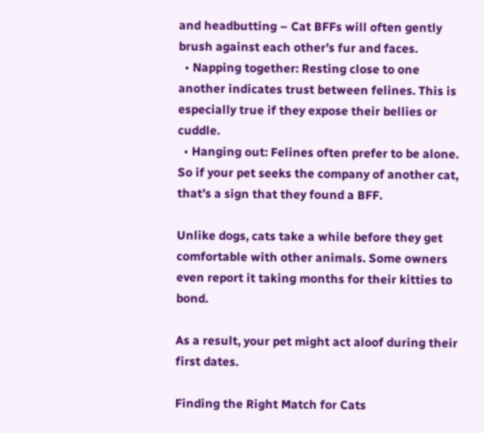and headbutting – Cat BFFs will often gently brush against each other’s fur and faces.
  • Napping together: Resting close to one another indicates trust between felines. This is especially true if they expose their bellies or cuddle.
  • Hanging out: Felines often prefer to be alone. So if your pet seeks the company of another cat, that’s a sign that they found a BFF.

Unlike dogs, cats take a while before they get comfortable with other animals. Some owners even report it taking months for their kitties to bond.

As a result, your pet might act aloof during their first dates.

Finding the Right Match for Cats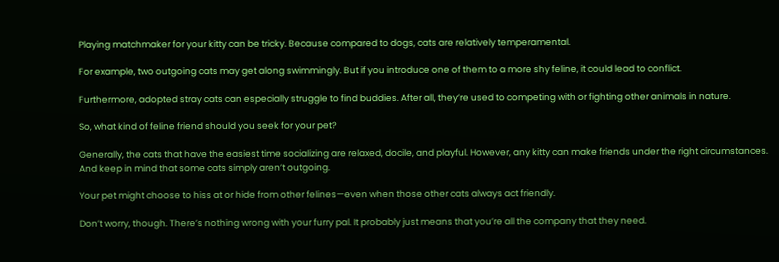Playing matchmaker for your kitty can be tricky. Because compared to dogs, cats are relatively temperamental.

For example, two outgoing cats may get along swimmingly. But if you introduce one of them to a more shy feline, it could lead to conflict.

Furthermore, adopted stray cats can especially struggle to find buddies. After all, they’re used to competing with or fighting other animals in nature.

So, what kind of feline friend should you seek for your pet?

Generally, the cats that have the easiest time socializing are relaxed, docile, and playful. However, any kitty can make friends under the right circumstances. And keep in mind that some cats simply aren’t outgoing.

Your pet might choose to hiss at or hide from other felines—even when those other cats always act friendly.

Don’t worry, though. There’s nothing wrong with your furry pal. It probably just means that you’re all the company that they need.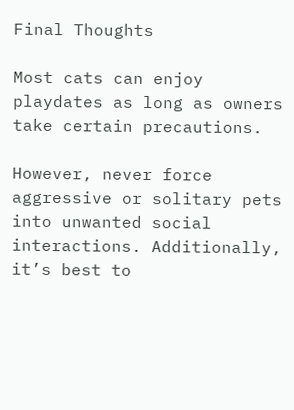Final Thoughts

Most cats can enjoy playdates as long as owners take certain precautions.

However, never force aggressive or solitary pets into unwanted social interactions. Additionally, it’s best to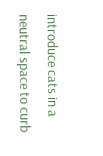introduce cats in a neutral space to curb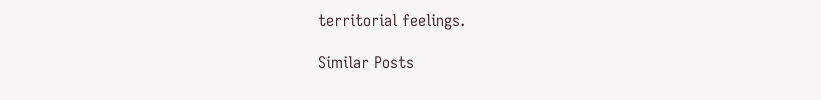territorial feelings.

Similar Posts